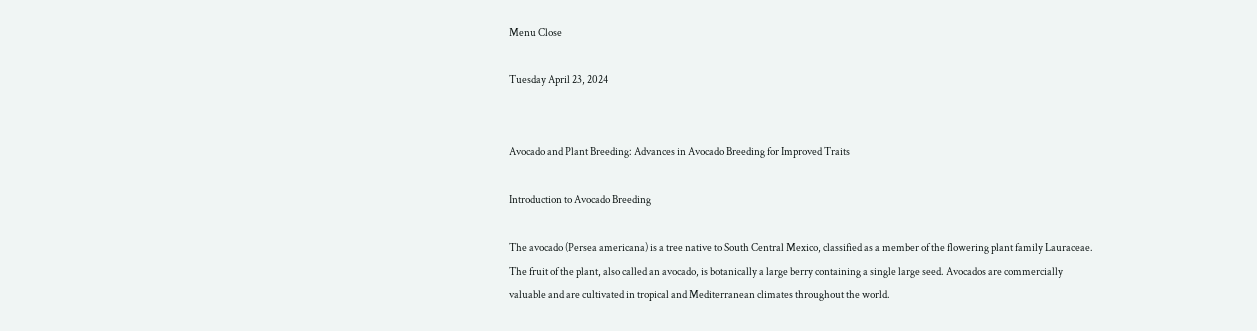Menu Close

Tuesday April 23, 2024


Avocado and Plant Breeding: Advances in Avocado Breeding for Improved Traits

Introduction to Avocado Breeding

The avocado (Persea americana) is a tree native to South Central Mexico, classified as a member of the flowering plant family Lauraceae. The fruit of the plant, also called an avocado, is botanically a large berry containing a single large seed. Avocados are commercially valuable and are cultivated in tropical and Mediterranean climates throughout the world.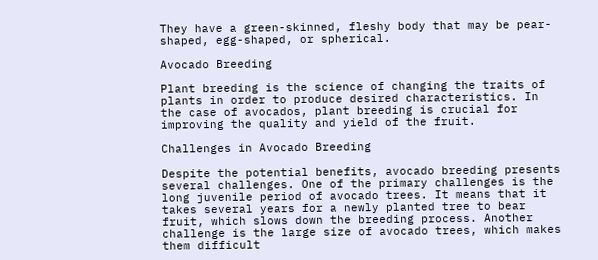They have a green-skinned, fleshy body that may be pear-shaped, egg-shaped, or spherical.

Avocado Breeding

Plant breeding is the science of changing the traits of plants in order to produce desired characteristics. In the case of avocados, plant breeding is crucial for improving the quality and yield of the fruit.

Challenges in Avocado Breeding

Despite the potential benefits, avocado breeding presents several challenges. One of the primary challenges is the long juvenile period of avocado trees. It means that it takes several years for a newly planted tree to bear fruit, which slows down the breeding process. Another challenge is the large size of avocado trees, which makes them difficult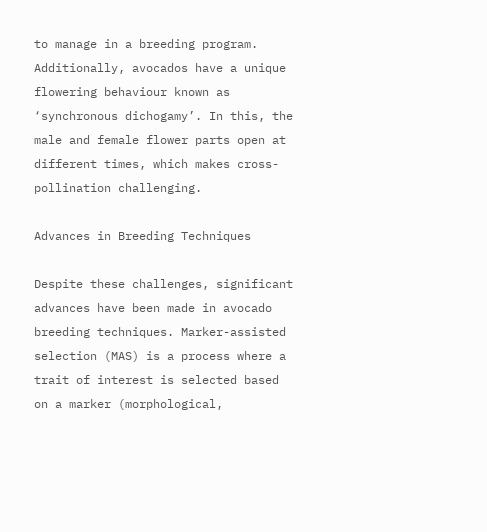to manage in a breeding program. Additionally, avocados have a unique flowering behaviour known as ‘synchronous dichogamy’. In this, the male and female flower parts open at different times, which makes cross-pollination challenging.

Advances in Breeding Techniques

Despite these challenges, significant advances have been made in avocado breeding techniques. Marker-assisted selection (MAS) is a process where a trait of interest is selected based on a marker (morphological,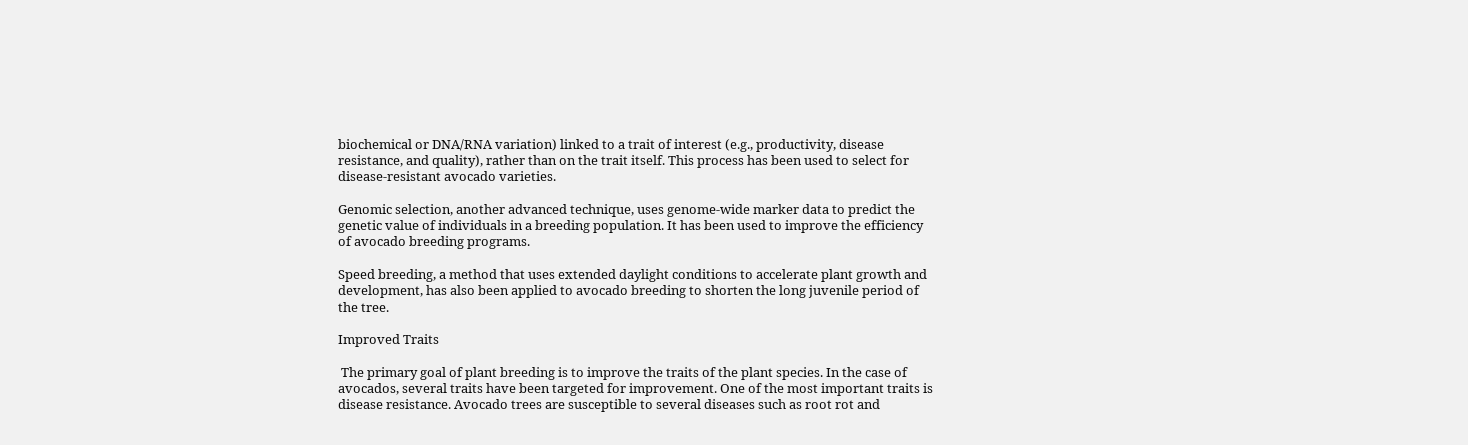biochemical or DNA/RNA variation) linked to a trait of interest (e.g., productivity, disease resistance, and quality), rather than on the trait itself. This process has been used to select for disease-resistant avocado varieties.

Genomic selection, another advanced technique, uses genome-wide marker data to predict the genetic value of individuals in a breeding population. It has been used to improve the efficiency of avocado breeding programs.

Speed breeding, a method that uses extended daylight conditions to accelerate plant growth and development, has also been applied to avocado breeding to shorten the long juvenile period of the tree.

Improved Traits

 The primary goal of plant breeding is to improve the traits of the plant species. In the case of avocados, several traits have been targeted for improvement. One of the most important traits is disease resistance. Avocado trees are susceptible to several diseases such as root rot and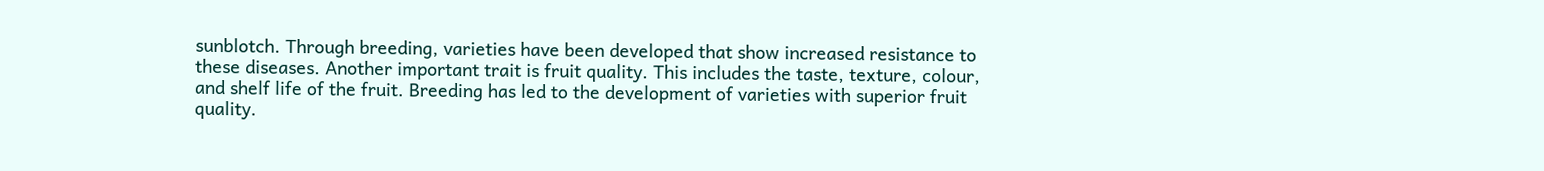sunblotch. Through breeding, varieties have been developed that show increased resistance to these diseases. Another important trait is fruit quality. This includes the taste, texture, colour, and shelf life of the fruit. Breeding has led to the development of varieties with superior fruit quality.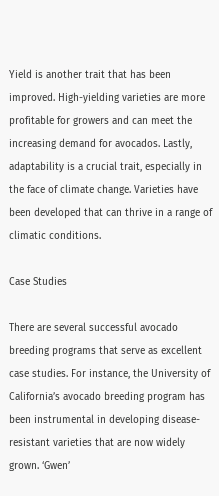Yield is another trait that has been improved. High-yielding varieties are more profitable for growers and can meet the increasing demand for avocados. Lastly, adaptability is a crucial trait, especially in the face of climate change. Varieties have been developed that can thrive in a range of climatic conditions.

Case Studies

There are several successful avocado breeding programs that serve as excellent case studies. For instance, the University of California’s avocado breeding program has been instrumental in developing disease-resistant varieties that are now widely grown. ‘Gwen’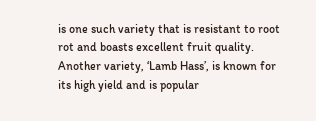is one such variety that is resistant to root rot and boasts excellent fruit quality. Another variety, ‘Lamb Hass’, is known for its high yield and is popular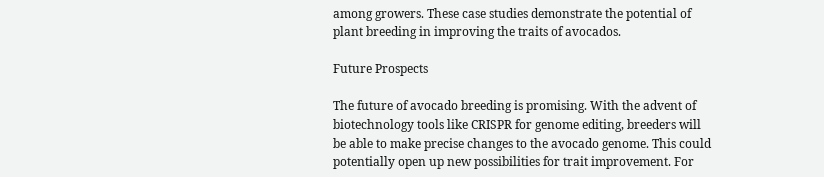among growers. These case studies demonstrate the potential of plant breeding in improving the traits of avocados.

Future Prospects

The future of avocado breeding is promising. With the advent of biotechnology tools like CRISPR for genome editing, breeders will be able to make precise changes to the avocado genome. This could potentially open up new possibilities for trait improvement. For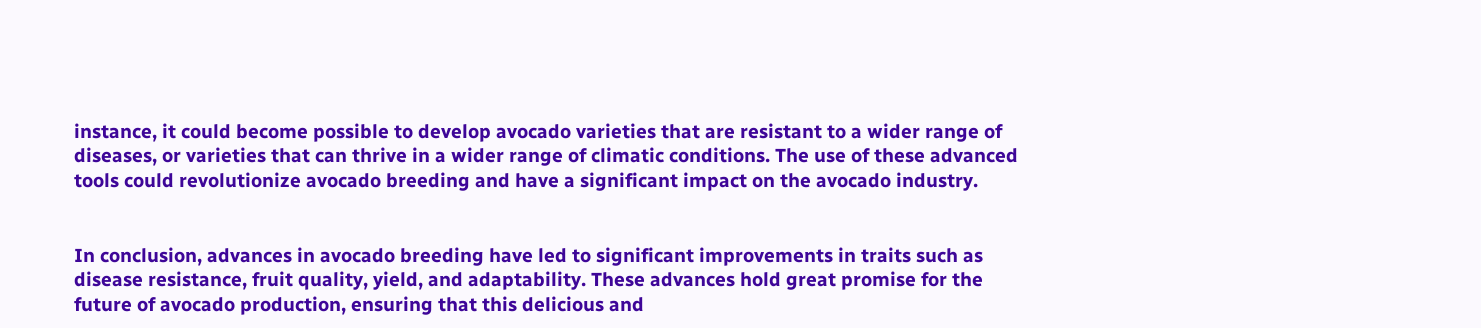instance, it could become possible to develop avocado varieties that are resistant to a wider range of diseases, or varieties that can thrive in a wider range of climatic conditions. The use of these advanced tools could revolutionize avocado breeding and have a significant impact on the avocado industry.


In conclusion, advances in avocado breeding have led to significant improvements in traits such as disease resistance, fruit quality, yield, and adaptability. These advances hold great promise for the future of avocado production, ensuring that this delicious and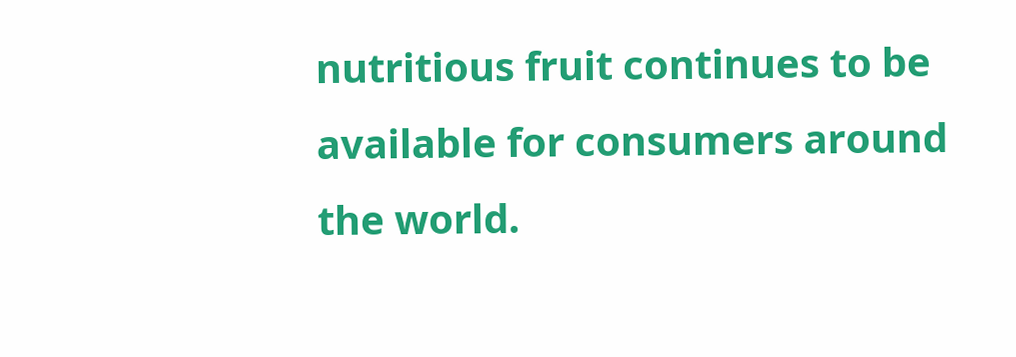nutritious fruit continues to be available for consumers around the world.